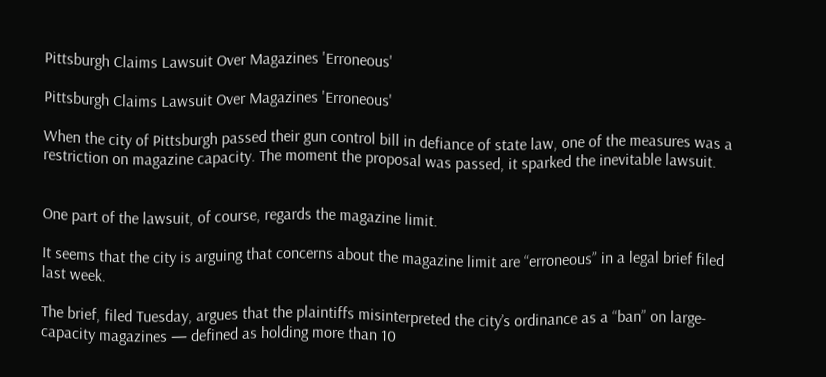Pittsburgh Claims Lawsuit Over Magazines 'Erroneous'

Pittsburgh Claims Lawsuit Over Magazines 'Erroneous'

When the city of Pittsburgh passed their gun control bill in defiance of state law, one of the measures was a restriction on magazine capacity. The moment the proposal was passed, it sparked the inevitable lawsuit.


One part of the lawsuit, of course, regards the magazine limit.

It seems that the city is arguing that concerns about the magazine limit are “erroneous” in a legal brief filed last week.

The brief, filed Tuesday, argues that the plaintiffs misinterpreted the city’s ordinance as a “ban” on large-capacity magazines — defined as holding more than 10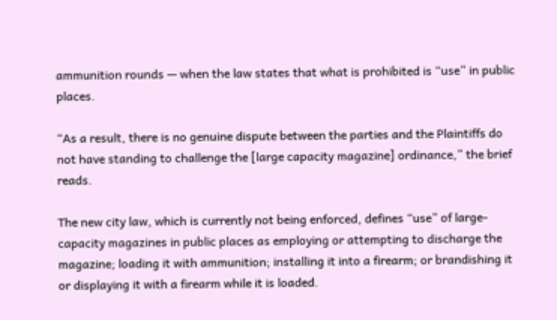ammunition rounds — when the law states that what is prohibited is “use” in public places.

“As a result, there is no genuine dispute between the parties and the Plaintiffs do not have standing to challenge the [large capacity magazine] ordinance,” the brief reads.

The new city law, which is currently not being enforced, defines “use” of large-capacity magazines in public places as employing or attempting to discharge the magazine; loading it with ammunition; installing it into a firearm; or brandishing it or displaying it with a firearm while it is loaded.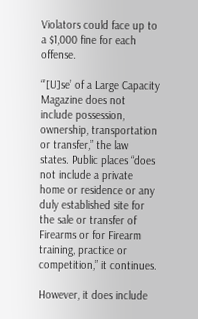Violators could face up to a $1,000 fine for each offense.

“’[U]se’ of a Large Capacity Magazine does not include possession, ownership, transportation or transfer,” the law states. Public places “does not include a private home or residence or any duly established site for the sale or transfer of Firearms or for Firearm training, practice or competition,” it continues.

However, it does include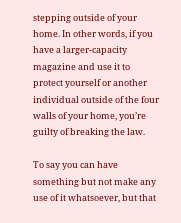stepping outside of your home. In other words, if you have a larger-capacity magazine and use it to protect yourself or another individual outside of the four walls of your home, you’re guilty of breaking the law.

To say you can have something but not make any use of it whatsoever, but that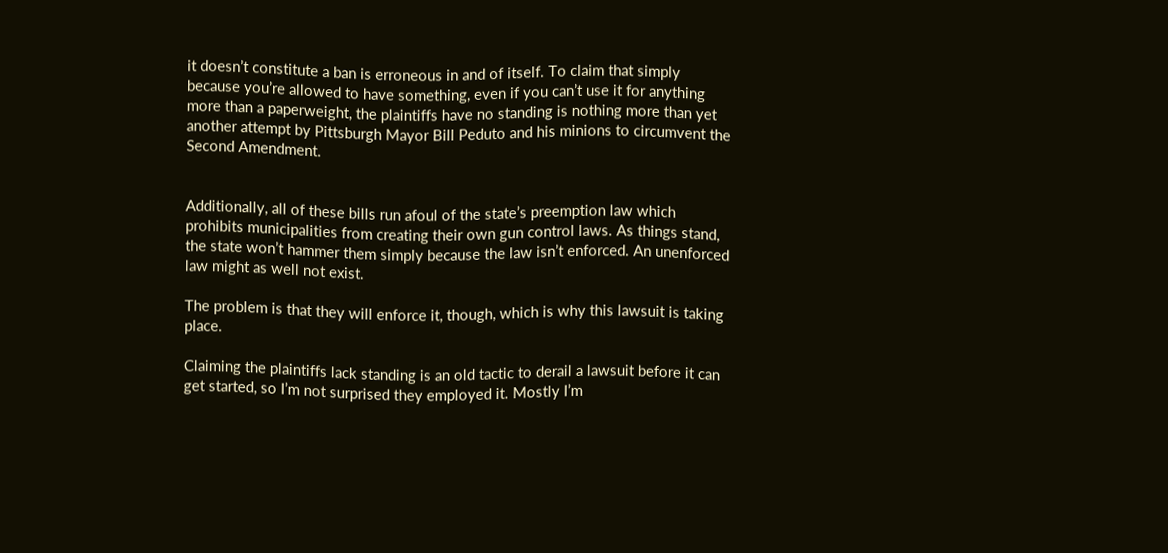it doesn’t constitute a ban is erroneous in and of itself. To claim that simply because you’re allowed to have something, even if you can’t use it for anything more than a paperweight, the plaintiffs have no standing is nothing more than yet another attempt by Pittsburgh Mayor Bill Peduto and his minions to circumvent the Second Amendment.


Additionally, all of these bills run afoul of the state’s preemption law which prohibits municipalities from creating their own gun control laws. As things stand, the state won’t hammer them simply because the law isn’t enforced. An unenforced law might as well not exist.

The problem is that they will enforce it, though, which is why this lawsuit is taking place.

Claiming the plaintiffs lack standing is an old tactic to derail a lawsuit before it can get started, so I’m not surprised they employed it. Mostly I’m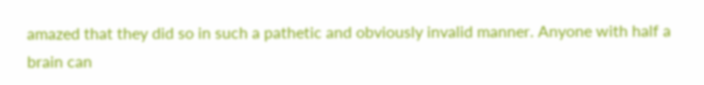amazed that they did so in such a pathetic and obviously invalid manner. Anyone with half a brain can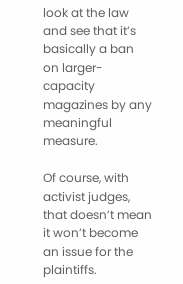look at the law and see that it’s basically a ban on larger-capacity magazines by any meaningful measure.

Of course, with activist judges, that doesn’t mean it won’t become an issue for the plaintiffs.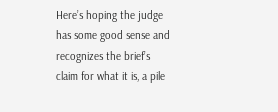Here’s hoping the judge has some good sense and recognizes the brief’s claim for what it is, a pile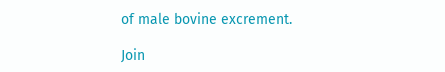of male bovine excrement.

Join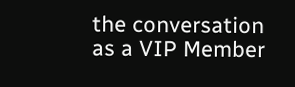the conversation as a VIP Member